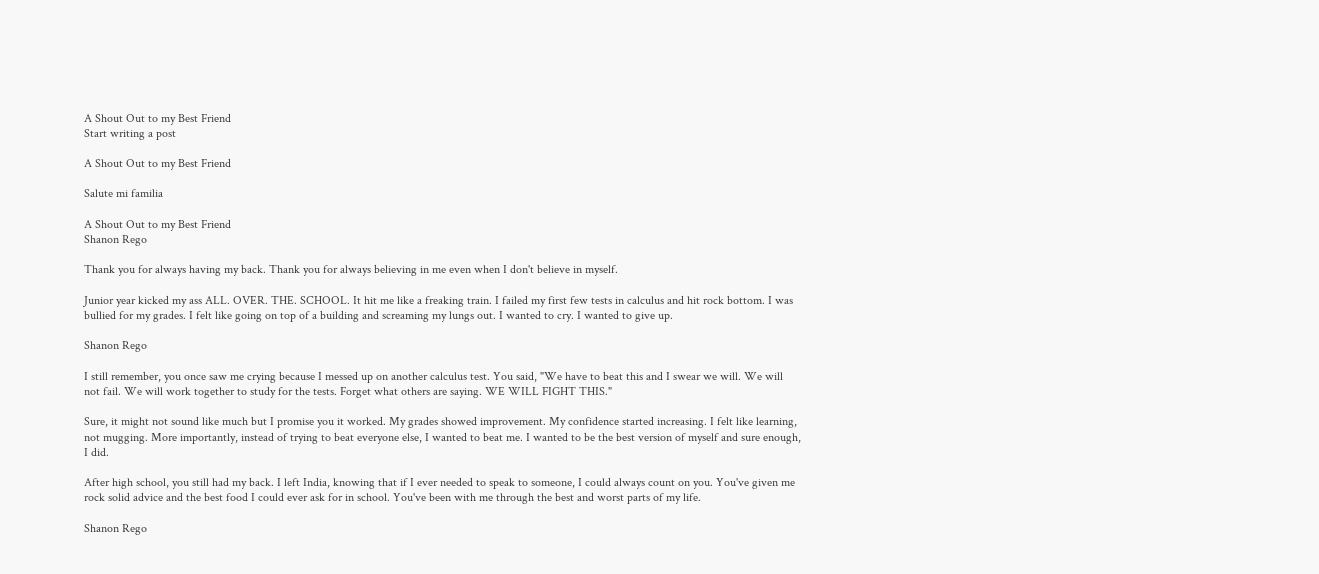A Shout Out to my Best Friend
Start writing a post

A Shout Out to my Best Friend

Salute mi familia

A Shout Out to my Best Friend
Shanon Rego

Thank you for always having my back. Thank you for always believing in me even when I don't believe in myself.

Junior year kicked my ass ALL. OVER. THE. SCHOOL. It hit me like a freaking train. I failed my first few tests in calculus and hit rock bottom. I was bullied for my grades. I felt like going on top of a building and screaming my lungs out. I wanted to cry. I wanted to give up.

Shanon Rego

I still remember, you once saw me crying because I messed up on another calculus test. You said, "We have to beat this and I swear we will. We will not fail. We will work together to study for the tests. Forget what others are saying. WE WILL FIGHT THIS."

Sure, it might not sound like much but I promise you it worked. My grades showed improvement. My confidence started increasing. I felt like learning, not mugging. More importantly, instead of trying to beat everyone else, I wanted to beat me. I wanted to be the best version of myself and sure enough, I did.

After high school, you still had my back. I left India, knowing that if I ever needed to speak to someone, I could always count on you. You've given me rock solid advice and the best food I could ever ask for in school. You've been with me through the best and worst parts of my life.

Shanon Rego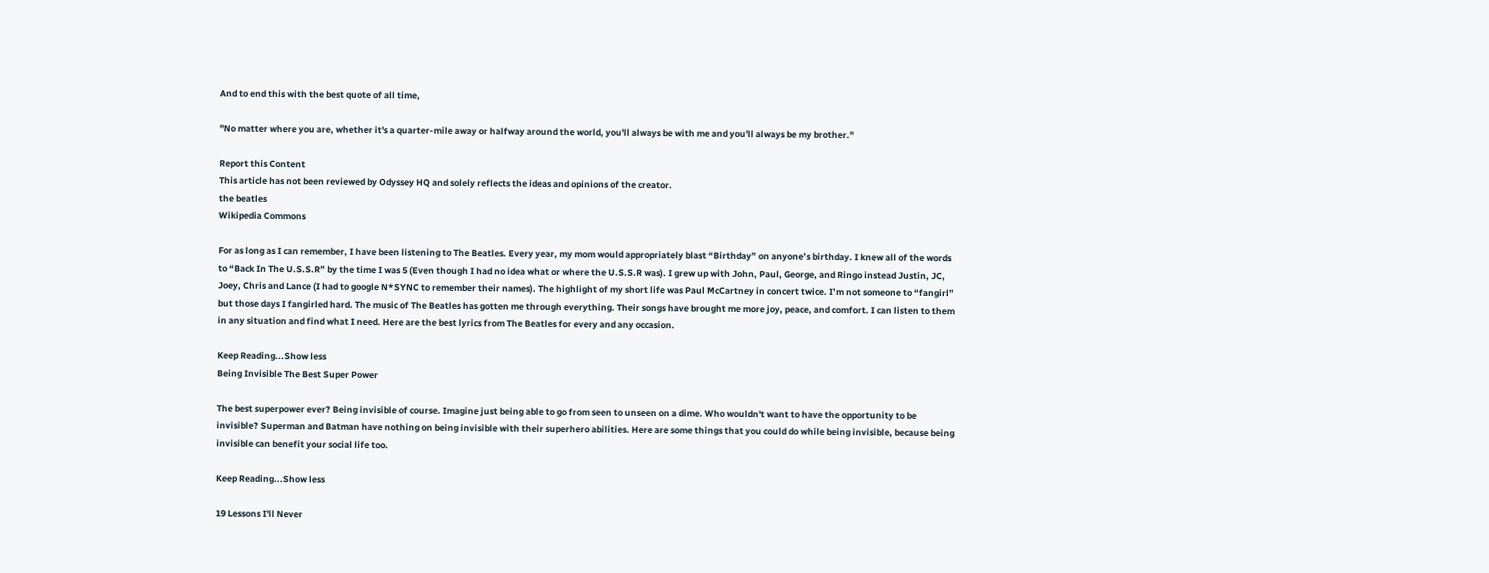And to end this with the best quote of all time,

"No matter where you are, whether it's a quarter-mile away or halfway around the world, you'll always be with me and you'll always be my brother."

Report this Content
This article has not been reviewed by Odyssey HQ and solely reflects the ideas and opinions of the creator.
the beatles
Wikipedia Commons

For as long as I can remember, I have been listening to The Beatles. Every year, my mom would appropriately blast “Birthday” on anyone’s birthday. I knew all of the words to “Back In The U.S.S.R” by the time I was 5 (Even though I had no idea what or where the U.S.S.R was). I grew up with John, Paul, George, and Ringo instead Justin, JC, Joey, Chris and Lance (I had to google N*SYNC to remember their names). The highlight of my short life was Paul McCartney in concert twice. I’m not someone to “fangirl” but those days I fangirled hard. The music of The Beatles has gotten me through everything. Their songs have brought me more joy, peace, and comfort. I can listen to them in any situation and find what I need. Here are the best lyrics from The Beatles for every and any occasion.

Keep Reading...Show less
Being Invisible The Best Super Power

The best superpower ever? Being invisible of course. Imagine just being able to go from seen to unseen on a dime. Who wouldn't want to have the opportunity to be invisible? Superman and Batman have nothing on being invisible with their superhero abilities. Here are some things that you could do while being invisible, because being invisible can benefit your social life too.

Keep Reading...Show less

19 Lessons I'll Never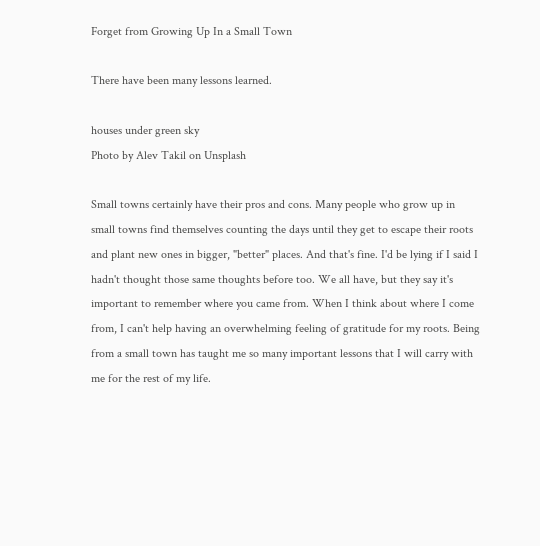Forget from Growing Up In a Small Town

There have been many lessons learned.

houses under green sky
Photo by Alev Takil on Unsplash

Small towns certainly have their pros and cons. Many people who grow up in small towns find themselves counting the days until they get to escape their roots and plant new ones in bigger, "better" places. And that's fine. I'd be lying if I said I hadn't thought those same thoughts before too. We all have, but they say it's important to remember where you came from. When I think about where I come from, I can't help having an overwhelming feeling of gratitude for my roots. Being from a small town has taught me so many important lessons that I will carry with me for the rest of my life.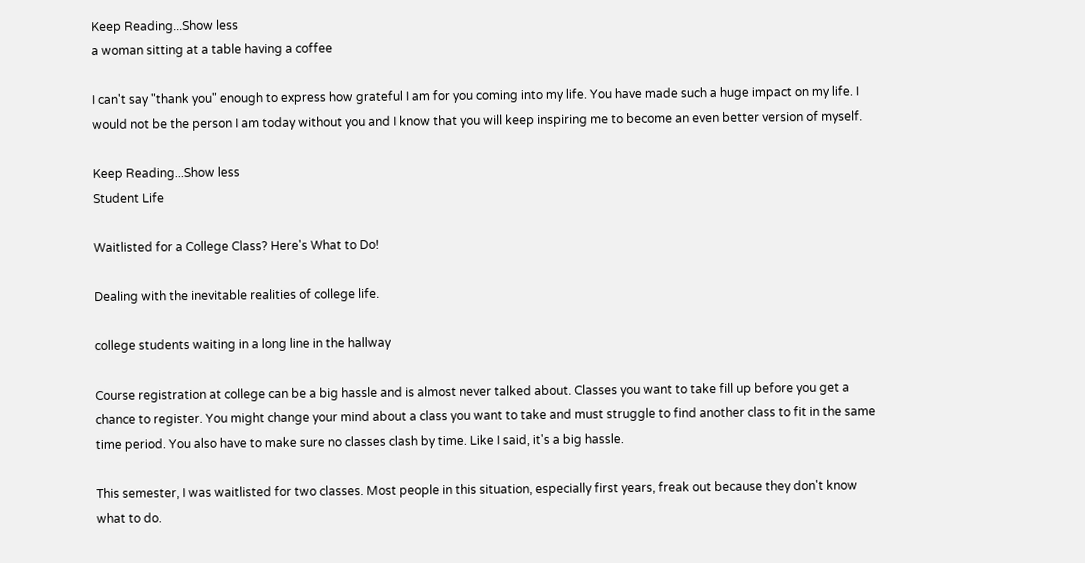Keep Reading...Show less
a woman sitting at a table having a coffee

I can't say "thank you" enough to express how grateful I am for you coming into my life. You have made such a huge impact on my life. I would not be the person I am today without you and I know that you will keep inspiring me to become an even better version of myself.

Keep Reading...Show less
Student Life

Waitlisted for a College Class? Here's What to Do!

Dealing with the inevitable realities of college life.

college students waiting in a long line in the hallway

Course registration at college can be a big hassle and is almost never talked about. Classes you want to take fill up before you get a chance to register. You might change your mind about a class you want to take and must struggle to find another class to fit in the same time period. You also have to make sure no classes clash by time. Like I said, it's a big hassle.

This semester, I was waitlisted for two classes. Most people in this situation, especially first years, freak out because they don't know what to do.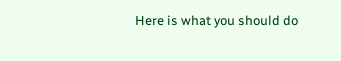Here is what you should do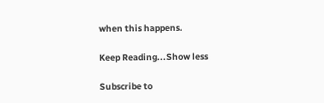when this happens.

Keep Reading...Show less

Subscribe to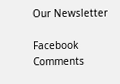Our Newsletter

Facebook Comments